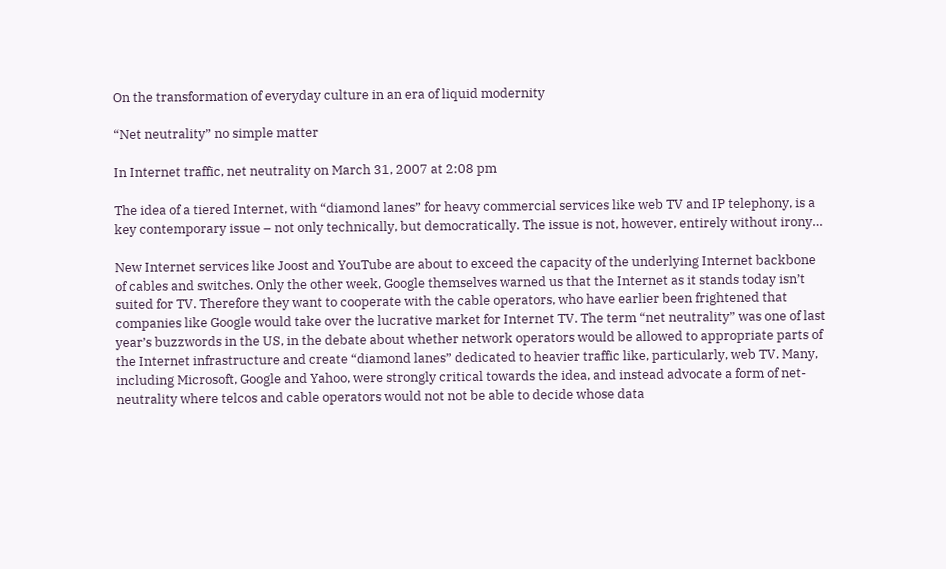On the transformation of everyday culture in an era of liquid modernity

“Net neutrality” no simple matter

In Internet traffic, net neutrality on March 31, 2007 at 2:08 pm

The idea of a tiered Internet, with “diamond lanes” for heavy commercial services like web TV and IP telephony, is a key contemporary issue – not only technically, but democratically. The issue is not, however, entirely without irony…

New Internet services like Joost and YouTube are about to exceed the capacity of the underlying Internet backbone of cables and switches. Only the other week, Google themselves warned us that the Internet as it stands today isn’t suited for TV. Therefore they want to cooperate with the cable operators, who have earlier been frightened that companies like Google would take over the lucrative market for Internet TV. The term “net neutrality” was one of last year’s buzzwords in the US, in the debate about whether network operators would be allowed to appropriate parts of the Internet infrastructure and create “diamond lanes” dedicated to heavier traffic like, particularly, web TV. Many, including Microsoft, Google and Yahoo, were strongly critical towards the idea, and instead advocate a form of net-neutrality where telcos and cable operators would not not be able to decide whose data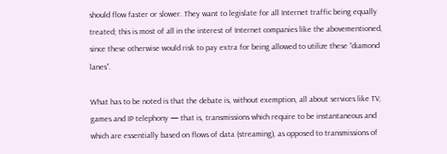should flow faster or slower. They want to legislate for all Internet traffic being equally treated; this is most of all in the interest of Internet companies like the abovementioned, since these otherwise would risk to pay extra for being allowed to utilize these “diamond lanes”.

What has to be noted is that the debate is, without exemption, all about services like TV, games and IP telephony — that is, transmissions which require to be instantaneous and which are essentially based on flows of data (streaming), as opposed to transmissions of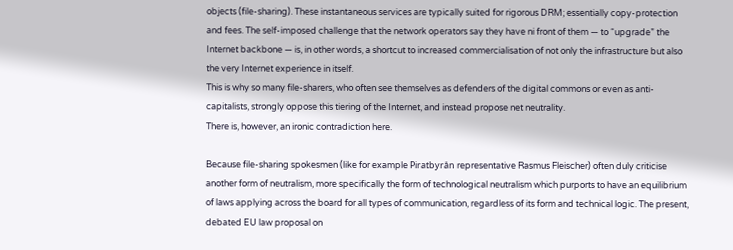objects (file-sharing). These instantaneous services are typically suited for rigorous DRM; essentially copy-protection and fees. The self-imposed challenge that the network operators say they have ni front of them — to “upgrade” the Internet backbone — is, in other words, a shortcut to increased commercialisation of not only the infrastructure but also the very Internet experience in itself.
This is why so many file-sharers, who often see themselves as defenders of the digital commons or even as anti-capitalists, strongly oppose this tiering of the Internet, and instead propose net neutrality.
There is, however, an ironic contradiction here.

Because file-sharing spokesmen (like for example Piratbyrån representative Rasmus Fleischer) often duly criticise another form of neutralism, more specifically the form of technological neutralism which purports to have an equilibrium of laws applying across the board for all types of communication, regardless of its form and technical logic. The present, debated EU law proposal on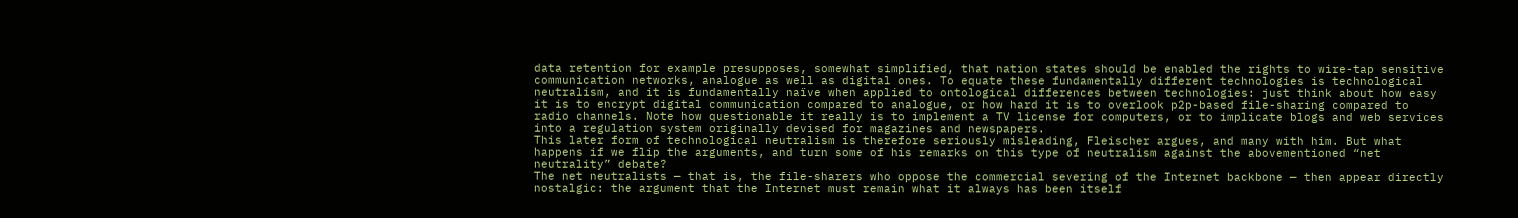data retention for example presupposes, somewhat simplified, that nation states should be enabled the rights to wire-tap sensitive communication networks, analogue as well as digital ones. To equate these fundamentally different technologies is technological neutralism, and it is fundamentally naïve when applied to ontological differences between technologies: just think about how easy it is to encrypt digital communication compared to analogue, or how hard it is to overlook p2p-based file-sharing compared to radio channels. Note how questionable it really is to implement a TV license for computers, or to implicate blogs and web services into a regulation system originally devised for magazines and newspapers.
This later form of technological neutralism is therefore seriously misleading, Fleischer argues, and many with him. But what happens if we flip the arguments, and turn some of his remarks on this type of neutralism against the abovementioned “net neutrality” debate?
The net neutralists — that is, the file-sharers who oppose the commercial severing of the Internet backbone — then appear directly nostalgic: the argument that the Internet must remain what it always has been itself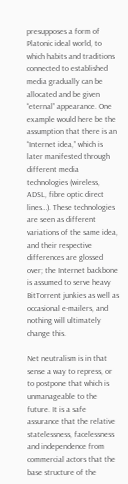presupposes a form of Platonic ideal world, to which habits and traditions connected to established media gradually can be allocated and be given “eternal” appearance. One example would here be the assumption that there is an “Internet idea,” which is later manifested through different media technologies (wireless, ADSL, fibre optic direct lines…). These technologies are seen as different variations of the same idea, and their respective differences are glossed over; the Internet backbone is assumed to serve heavy BitTorrent junkies as well as occasional e-mailers, and nothing will ultimately change this.

Net neutralism is in that sense a way to repress, or to postpone that which is unmanageable to the future. It is a safe assurance that the relative statelessness, facelessness and independence from commercial actors that the base structure of the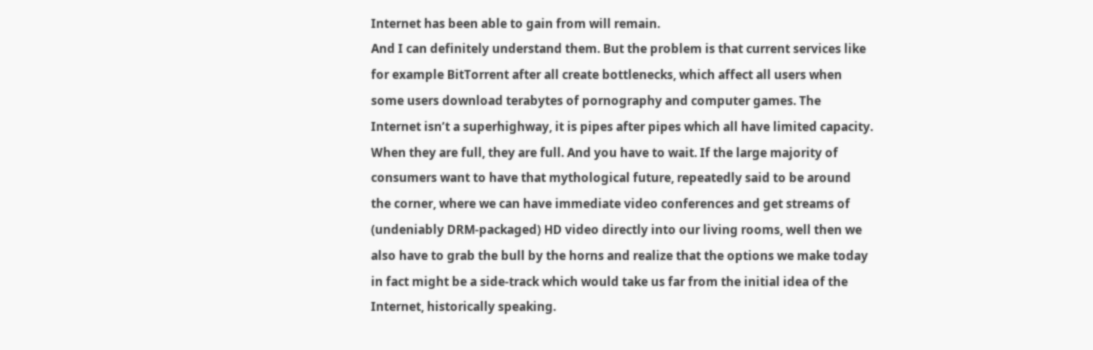Internet has been able to gain from will remain.
And I can definitely understand them. But the problem is that current services like for example BitTorrent after all create bottlenecks, which affect all users when some users download terabytes of pornography and computer games. The Internet isn’t a superhighway, it is pipes after pipes which all have limited capacity. When they are full, they are full. And you have to wait. If the large majority of consumers want to have that mythological future, repeatedly said to be around the corner, where we can have immediate video conferences and get streams of (undeniably DRM-packaged) HD video directly into our living rooms, well then we also have to grab the bull by the horns and realize that the options we make today in fact might be a side-track which would take us far from the initial idea of the Internet, historically speaking.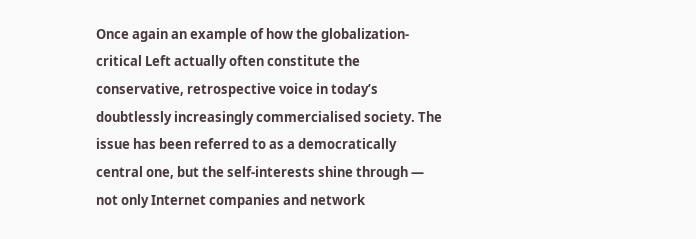Once again an example of how the globalization-critical Left actually often constitute the conservative, retrospective voice in today’s doubtlessly increasingly commercialised society. The issue has been referred to as a democratically central one, but the self-interests shine through — not only Internet companies and network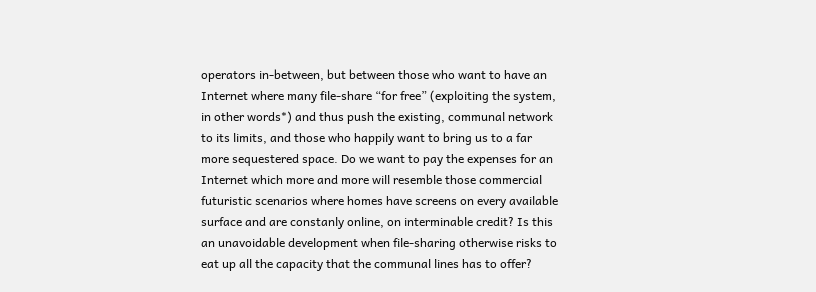operators in-between, but between those who want to have an Internet where many file-share “for free” (exploiting the system, in other words*) and thus push the existing, communal network to its limits, and those who happily want to bring us to a far more sequestered space. Do we want to pay the expenses for an Internet which more and more will resemble those commercial futuristic scenarios where homes have screens on every available surface and are constanly online, on interminable credit? Is this an unavoidable development when file-sharing otherwise risks to eat up all the capacity that the communal lines has to offer?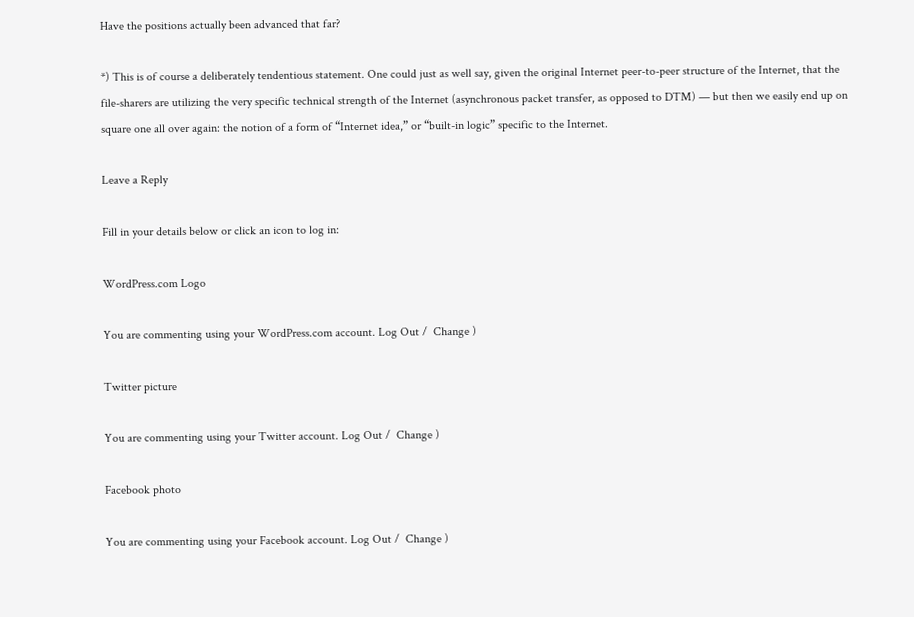Have the positions actually been advanced that far?

*) This is of course a deliberately tendentious statement. One could just as well say, given the original Internet peer-to-peer structure of the Internet, that the file-sharers are utilizing the very specific technical strength of the Internet (asynchronous packet transfer, as opposed to DTM) — but then we easily end up on square one all over again: the notion of a form of “Internet idea,” or “built-in logic” specific to the Internet.

Leave a Reply

Fill in your details below or click an icon to log in:

WordPress.com Logo

You are commenting using your WordPress.com account. Log Out /  Change )

Twitter picture

You are commenting using your Twitter account. Log Out /  Change )

Facebook photo

You are commenting using your Facebook account. Log Out /  Change )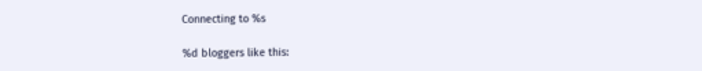Connecting to %s

%d bloggers like this: